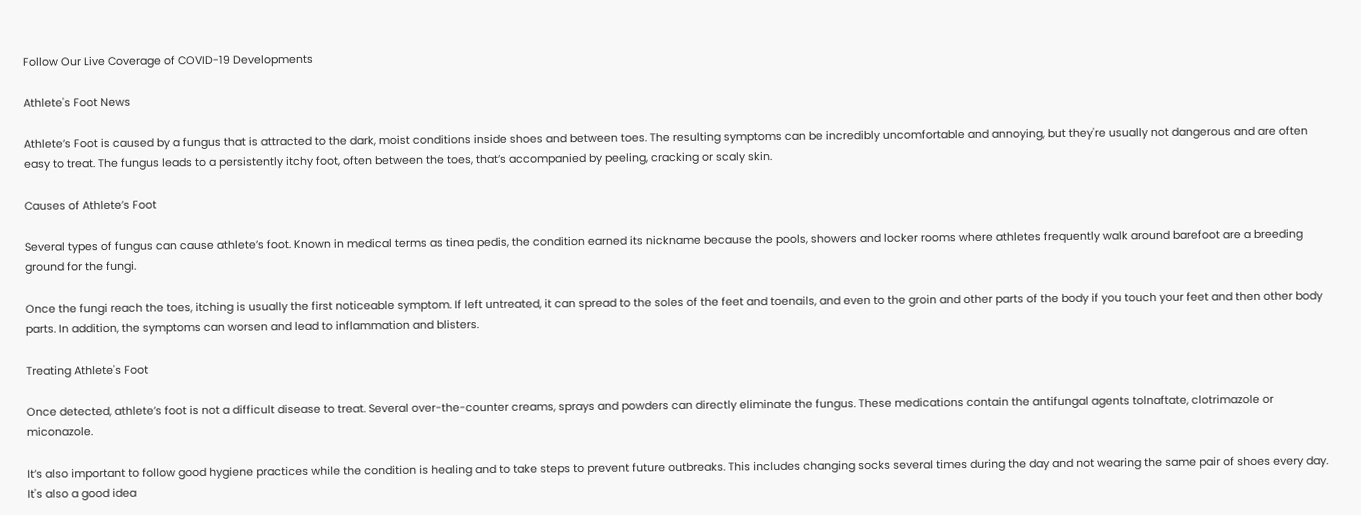Follow Our Live Coverage of COVID-19 Developments

Athlete's Foot News

Athlete’s Foot is caused by a fungus that is attracted to the dark, moist conditions inside shoes and between toes. The resulting symptoms can be incredibly uncomfortable and annoying, but they're usually not dangerous and are often easy to treat. The fungus leads to a persistently itchy foot, often between the toes, that’s accompanied by peeling, cracking or scaly skin.

Causes of Athlete’s Foot

Several types of fungus can cause athlete’s foot. Known in medical terms as tinea pedis, the condition earned its nickname because the pools, showers and locker rooms where athletes frequently walk around barefoot are a breeding ground for the fungi.

Once the fungi reach the toes, itching is usually the first noticeable symptom. If left untreated, it can spread to the soles of the feet and toenails, and even to the groin and other parts of the body if you touch your feet and then other body parts. In addition, the symptoms can worsen and lead to inflammation and blisters.

Treating Athlete's Foot

Once detected, athlete’s foot is not a difficult disease to treat. Several over-the-counter creams, sprays and powders can directly eliminate the fungus. These medications contain the antifungal agents tolnaftate, clotrimazole or miconazole.

It’s also important to follow good hygiene practices while the condition is healing and to take steps to prevent future outbreaks. This includes changing socks several times during the day and not wearing the same pair of shoes every day. It's also a good idea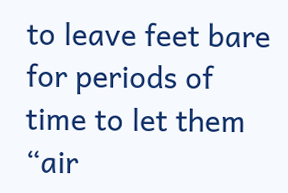to leave feet bare for periods of time to let them “air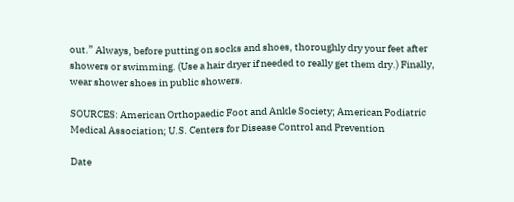out.” Always, before putting on socks and shoes, thoroughly dry your feet after showers or swimming. (Use a hair dryer if needed to really get them dry.) Finally, wear shower shoes in public showers.

SOURCES: American Orthopaedic Foot and Ankle Society; American Podiatric Medical Association; U.S. Centers for Disease Control and Prevention

Date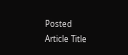Posted
Article Title